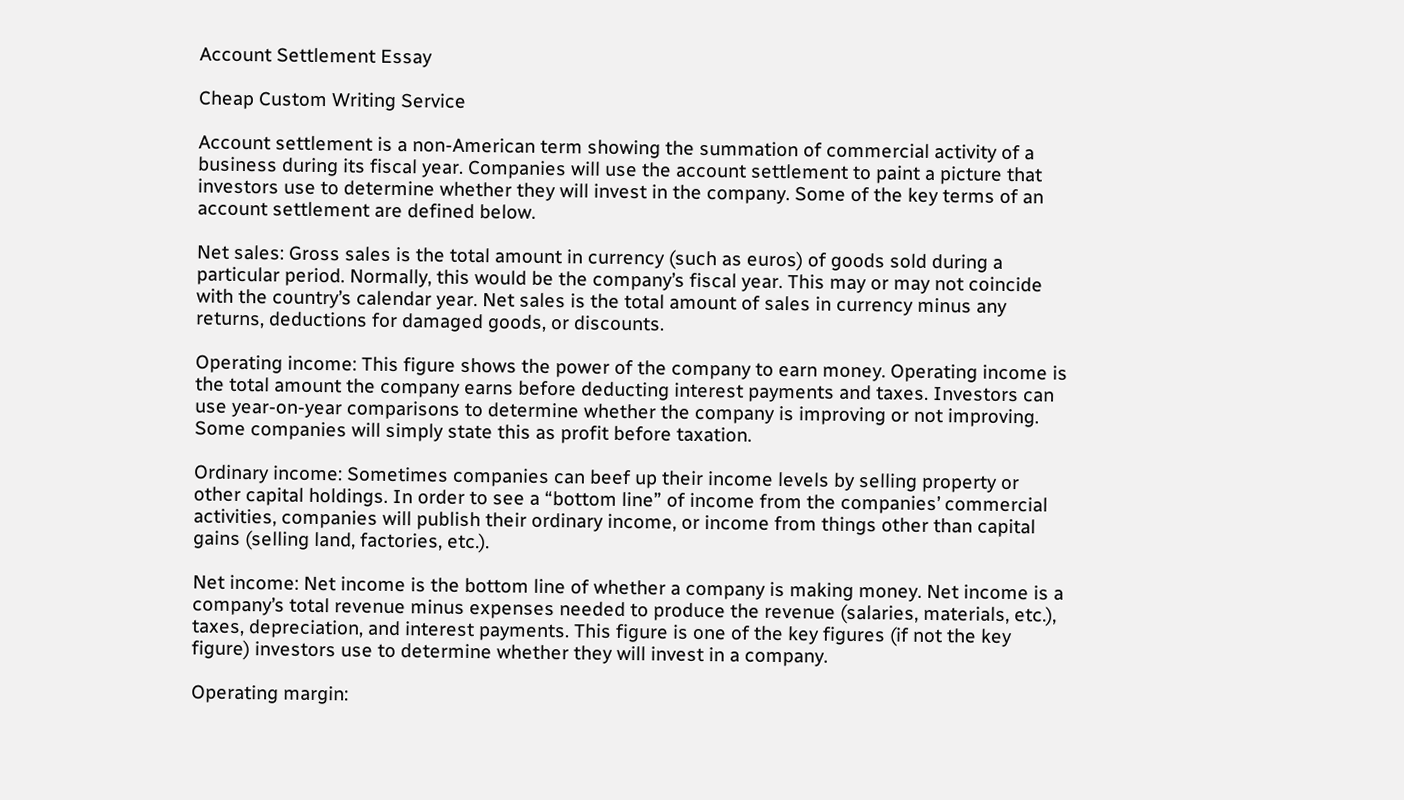Account Settlement Essay

Cheap Custom Writing Service

Account settlement is a non-American term showing the summation of commercial activity of a business during its fiscal year. Companies will use the account settlement to paint a picture that investors use to determine whether they will invest in the company. Some of the key terms of an account settlement are defined below.

Net sales: Gross sales is the total amount in currency (such as euros) of goods sold during a particular period. Normally, this would be the company’s fiscal year. This may or may not coincide with the country’s calendar year. Net sales is the total amount of sales in currency minus any returns, deductions for damaged goods, or discounts.

Operating income: This figure shows the power of the company to earn money. Operating income is the total amount the company earns before deducting interest payments and taxes. Investors can use year-on-year comparisons to determine whether the company is improving or not improving. Some companies will simply state this as profit before taxation.

Ordinary income: Sometimes companies can beef up their income levels by selling property or other capital holdings. In order to see a “bottom line” of income from the companies’ commercial activities, companies will publish their ordinary income, or income from things other than capital gains (selling land, factories, etc.).

Net income: Net income is the bottom line of whether a company is making money. Net income is a company’s total revenue minus expenses needed to produce the revenue (salaries, materials, etc.), taxes, depreciation, and interest payments. This figure is one of the key figures (if not the key figure) investors use to determine whether they will invest in a company.

Operating margin: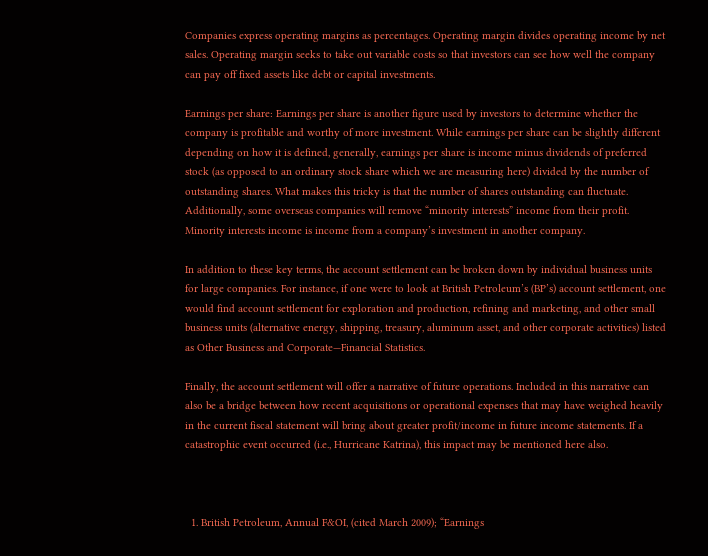Companies express operating margins as percentages. Operating margin divides operating income by net sales. Operating margin seeks to take out variable costs so that investors can see how well the company can pay off fixed assets like debt or capital investments.

Earnings per share: Earnings per share is another figure used by investors to determine whether the company is profitable and worthy of more investment. While earnings per share can be slightly different depending on how it is defined, generally, earnings per share is income minus dividends of preferred stock (as opposed to an ordinary stock share which we are measuring here) divided by the number of outstanding shares. What makes this tricky is that the number of shares outstanding can fluctuate. Additionally, some overseas companies will remove “minority interests” income from their profit. Minority interests income is income from a company’s investment in another company.

In addition to these key terms, the account settlement can be broken down by individual business units for large companies. For instance, if one were to look at British Petroleum’s (BP’s) account settlement, one would find account settlement for exploration and production, refining and marketing, and other small business units (alternative energy, shipping, treasury, aluminum asset, and other corporate activities) listed as Other Business and Corporate—Financial Statistics.

Finally, the account settlement will offer a narrative of future operations. Included in this narrative can also be a bridge between how recent acquisitions or operational expenses that may have weighed heavily in the current fiscal statement will bring about greater profit/income in future income statements. If a catastrophic event occurred (i.e., Hurricane Katrina), this impact may be mentioned here also.



  1. British Petroleum, Annual F&OI, (cited March 2009); “Earnings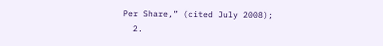Per Share,” (cited July 2008);
  2.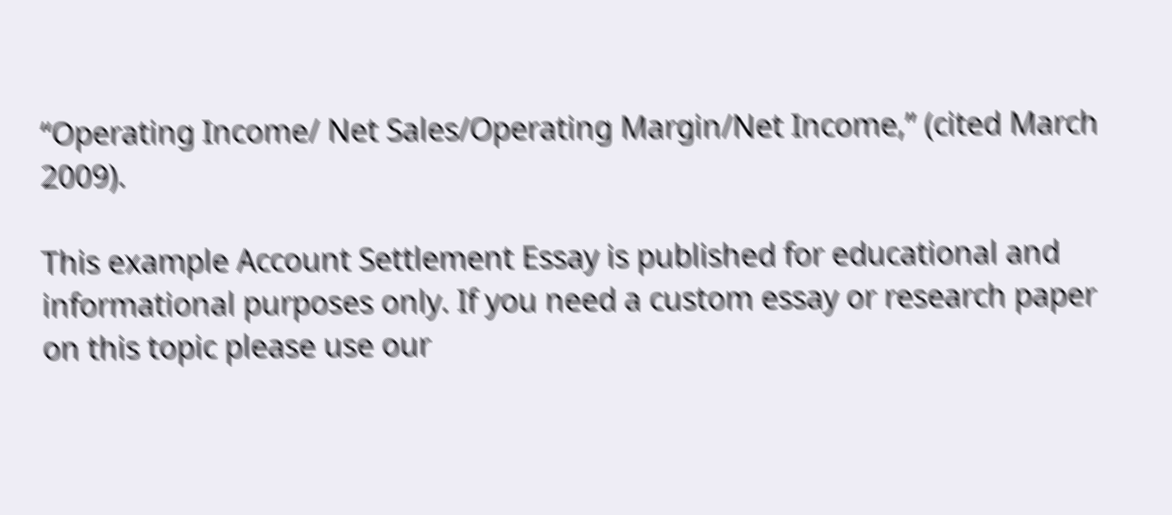“Operating Income/ Net Sales/Operating Margin/Net Income,” (cited March 2009).

This example Account Settlement Essay is published for educational and informational purposes only. If you need a custom essay or research paper on this topic please use our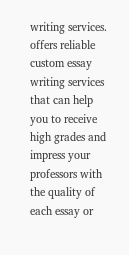writing services. offers reliable custom essay writing services that can help you to receive high grades and impress your professors with the quality of each essay or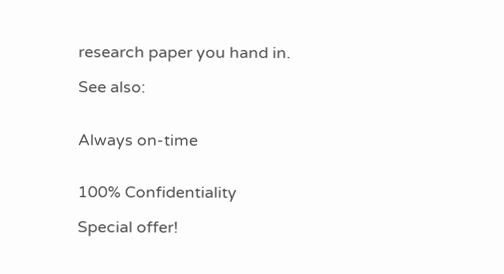research paper you hand in.

See also:


Always on-time


100% Confidentiality

Special offer!